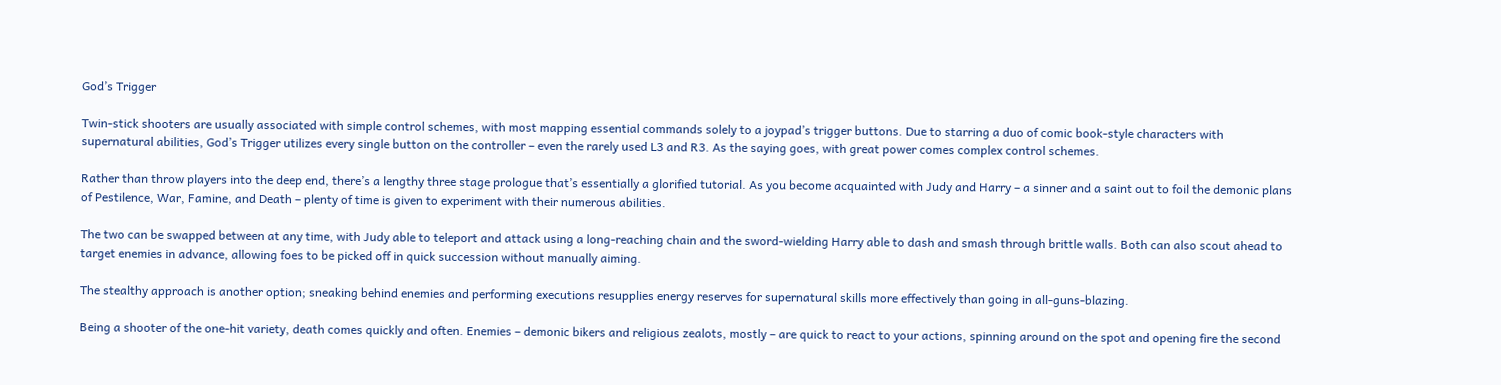God’s Trigger

Twin-stick shooters are usually associated with simple control schemes, with most mapping essential commands solely to a joypad’s trigger buttons. Due to starring a duo of comic book-style characters with supernatural abilities, God’s Trigger utilizes every single button on the controller – even the rarely used L3 and R3. As the saying goes, with great power comes complex control schemes.

Rather than throw players into the deep end, there’s a lengthy three stage prologue that’s essentially a glorified tutorial. As you become acquainted with Judy and Harry – a sinner and a saint out to foil the demonic plans of Pestilence, War, Famine, and Death – plenty of time is given to experiment with their numerous abilities.

The two can be swapped between at any time, with Judy able to teleport and attack using a long-reaching chain and the sword-wielding Harry able to dash and smash through brittle walls. Both can also scout ahead to target enemies in advance, allowing foes to be picked off in quick succession without manually aiming.

The stealthy approach is another option; sneaking behind enemies and performing executions resupplies energy reserves for supernatural skills more effectively than going in all-guns-blazing.

Being a shooter of the one-hit variety, death comes quickly and often. Enemies – demonic bikers and religious zealots, mostly – are quick to react to your actions, spinning around on the spot and opening fire the second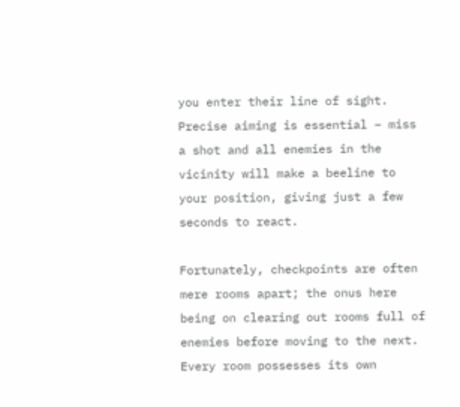you enter their line of sight. Precise aiming is essential – miss a shot and all enemies in the vicinity will make a beeline to your position, giving just a few seconds to react.

Fortunately, checkpoints are often mere rooms apart; the onus here being on clearing out rooms full of enemies before moving to the next. Every room possesses its own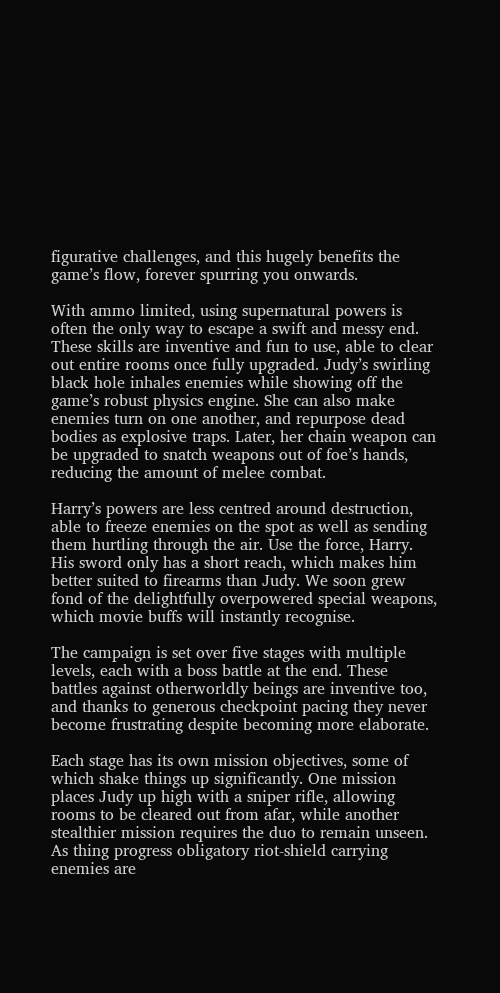figurative challenges, and this hugely benefits the game’s flow, forever spurring you onwards.

With ammo limited, using supernatural powers is often the only way to escape a swift and messy end. These skills are inventive and fun to use, able to clear out entire rooms once fully upgraded. Judy’s swirling black hole inhales enemies while showing off the game’s robust physics engine. She can also make enemies turn on one another, and repurpose dead bodies as explosive traps. Later, her chain weapon can be upgraded to snatch weapons out of foe’s hands, reducing the amount of melee combat.

Harry’s powers are less centred around destruction, able to freeze enemies on the spot as well as sending them hurtling through the air. Use the force, Harry. His sword only has a short reach, which makes him better suited to firearms than Judy. We soon grew fond of the delightfully overpowered special weapons, which movie buffs will instantly recognise.

The campaign is set over five stages with multiple levels, each with a boss battle at the end. These battles against otherworldly beings are inventive too, and thanks to generous checkpoint pacing they never become frustrating despite becoming more elaborate.

Each stage has its own mission objectives, some of which shake things up significantly. One mission places Judy up high with a sniper rifle, allowing rooms to be cleared out from afar, while another stealthier mission requires the duo to remain unseen. As thing progress obligatory riot-shield carrying enemies are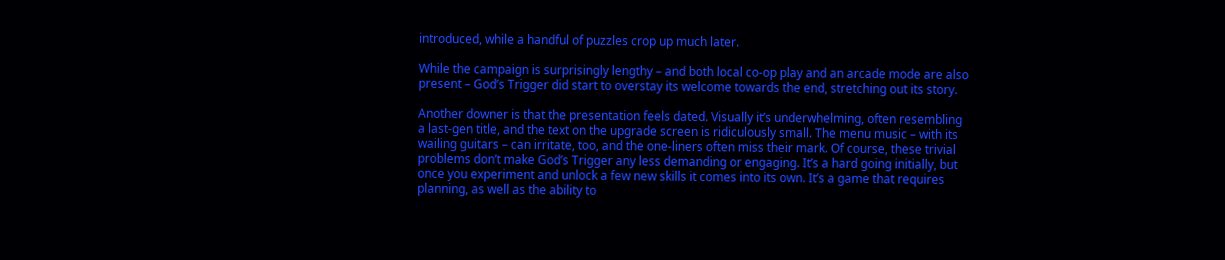introduced, while a handful of puzzles crop up much later.

While the campaign is surprisingly lengthy – and both local co-op play and an arcade mode are also present – God’s Trigger did start to overstay its welcome towards the end, stretching out its story.

Another downer is that the presentation feels dated. Visually it’s underwhelming, often resembling a last-gen title, and the text on the upgrade screen is ridiculously small. The menu music – with its wailing guitars – can irritate, too, and the one-liners often miss their mark. Of course, these trivial problems don’t make God’s Trigger any less demanding or engaging. It’s a hard going initially, but once you experiment and unlock a few new skills it comes into its own. It’s a game that requires planning, as well as the ability to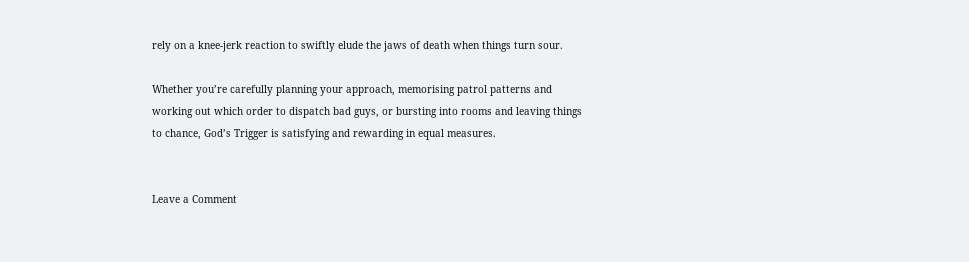rely on a knee-jerk reaction to swiftly elude the jaws of death when things turn sour.

Whether you’re carefully planning your approach, memorising patrol patterns and working out which order to dispatch bad guys, or bursting into rooms and leaving things to chance, God’s Trigger is satisfying and rewarding in equal measures.


Leave a Comment